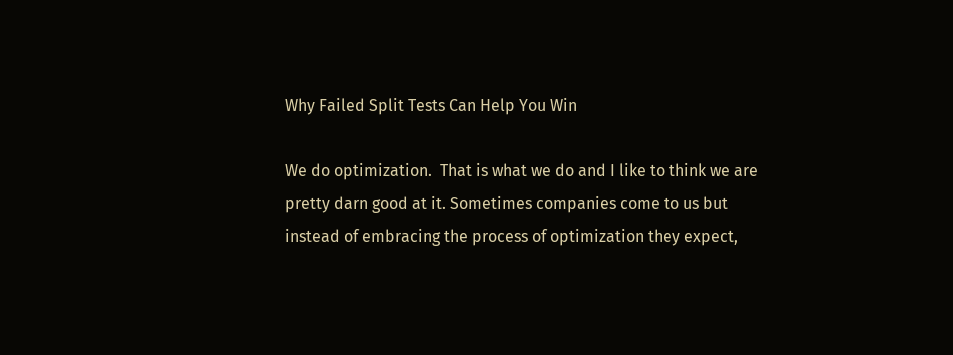Why Failed Split Tests Can Help You Win

We do optimization.  That is what we do and I like to think we are pretty darn good at it. Sometimes companies come to us but instead of embracing the process of optimization they expect,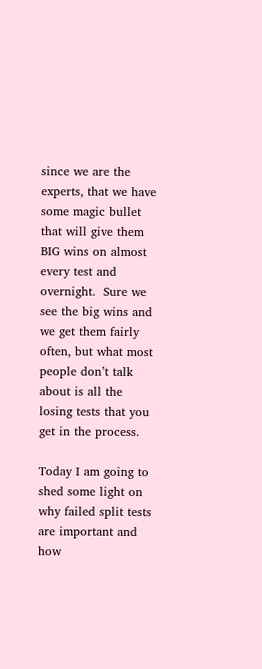since we are the experts, that we have some magic bullet that will give them BIG wins on almost every test and overnight.  Sure we see the big wins and we get them fairly often, but what most people don’t talk about is all the losing tests that you get in the process.

Today I am going to shed some light on why failed split tests are important and how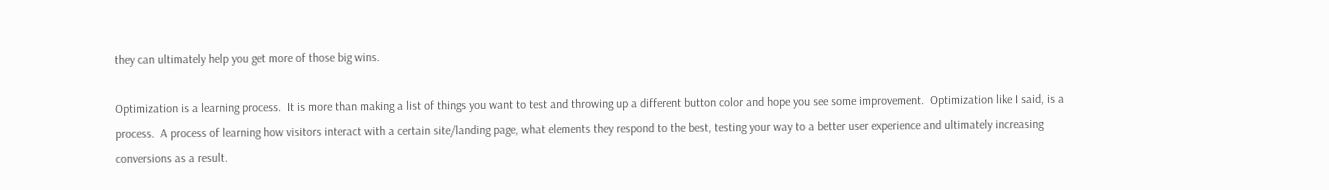they can ultimately help you get more of those big wins.

Optimization is a learning process.  It is more than making a list of things you want to test and throwing up a different button color and hope you see some improvement.  Optimization like I said, is a process.  A process of learning how visitors interact with a certain site/landing page, what elements they respond to the best, testing your way to a better user experience and ultimately increasing conversions as a result.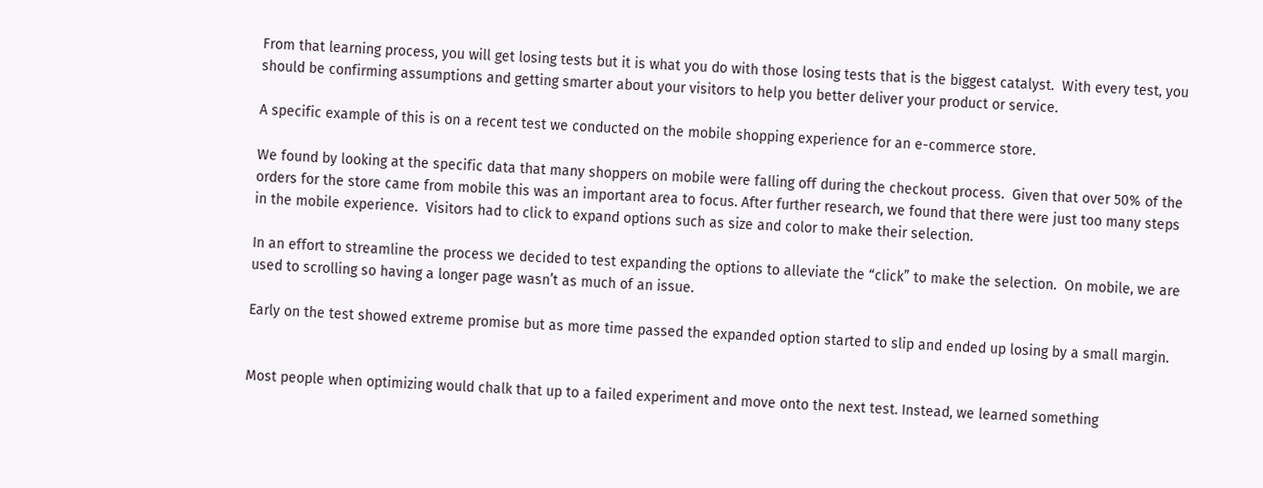From that learning process, you will get losing tests but it is what you do with those losing tests that is the biggest catalyst.  With every test, you should be confirming assumptions and getting smarter about your visitors to help you better deliver your product or service.

A specific example of this is on a recent test we conducted on the mobile shopping experience for an e-commerce store.

We found by looking at the specific data that many shoppers on mobile were falling off during the checkout process.  Given that over 50% of the orders for the store came from mobile this was an important area to focus. After further research, we found that there were just too many steps in the mobile experience.  Visitors had to click to expand options such as size and color to make their selection.

In an effort to streamline the process we decided to test expanding the options to alleviate the “click” to make the selection.  On mobile, we are used to scrolling so having a longer page wasn’t as much of an issue.

Early on the test showed extreme promise but as more time passed the expanded option started to slip and ended up losing by a small margin.


Most people when optimizing would chalk that up to a failed experiment and move onto the next test. Instead, we learned something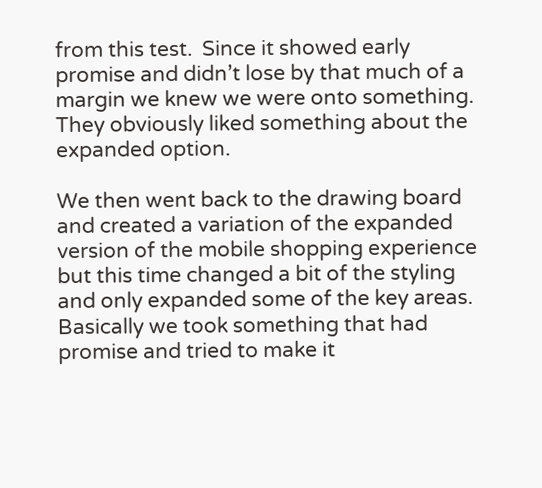from this test.  Since it showed early promise and didn’t lose by that much of a margin we knew we were onto something.  They obviously liked something about the expanded option.

We then went back to the drawing board and created a variation of the expanded version of the mobile shopping experience but this time changed a bit of the styling and only expanded some of the key areas.
Basically we took something that had promise and tried to make it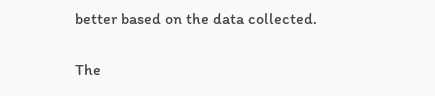better based on the data collected.

The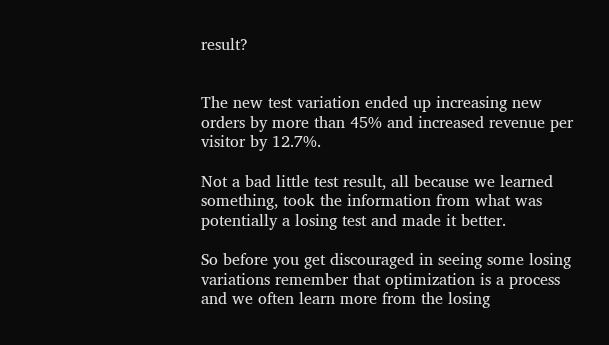result?


The new test variation ended up increasing new orders by more than 45% and increased revenue per visitor by 12.7%.

Not a bad little test result, all because we learned something, took the information from what was potentially a losing test and made it better.

So before you get discouraged in seeing some losing variations remember that optimization is a process and we often learn more from the losing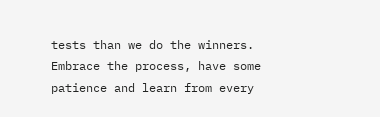tests than we do the winners.  Embrace the process, have some patience and learn from every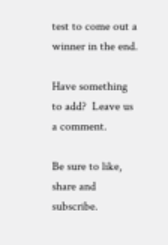test to come out a winner in the end.

Have something to add?  Leave us a comment.

Be sure to like, share and subscribe.